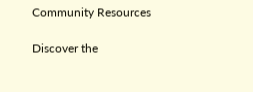Community Resources

Discover the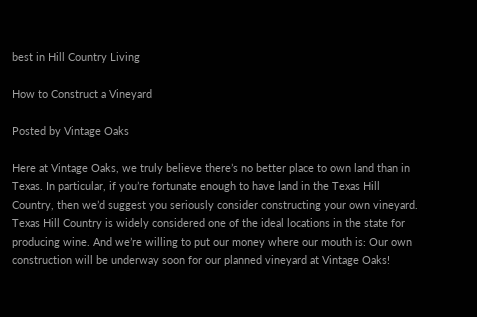best in Hill Country Living

How to Construct a Vineyard

Posted by Vintage Oaks

Here at Vintage Oaks, we truly believe there’s no better place to own land than in Texas. In particular, if you’re fortunate enough to have land in the Texas Hill Country, then we’d suggest you seriously consider constructing your own vineyard. Texas Hill Country is widely considered one of the ideal locations in the state for producing wine. And we’re willing to put our money where our mouth is: Our own construction will be underway soon for our planned vineyard at Vintage Oaks!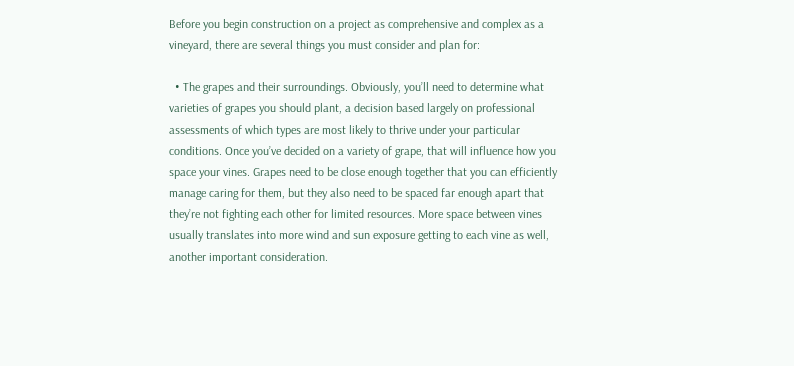Before you begin construction on a project as comprehensive and complex as a vineyard, there are several things you must consider and plan for:

  • The grapes and their surroundings. Obviously, you’ll need to determine what varieties of grapes you should plant, a decision based largely on professional assessments of which types are most likely to thrive under your particular conditions. Once you’ve decided on a variety of grape, that will influence how you space your vines. Grapes need to be close enough together that you can efficiently manage caring for them, but they also need to be spaced far enough apart that they’re not fighting each other for limited resources. More space between vines usually translates into more wind and sun exposure getting to each vine as well, another important consideration.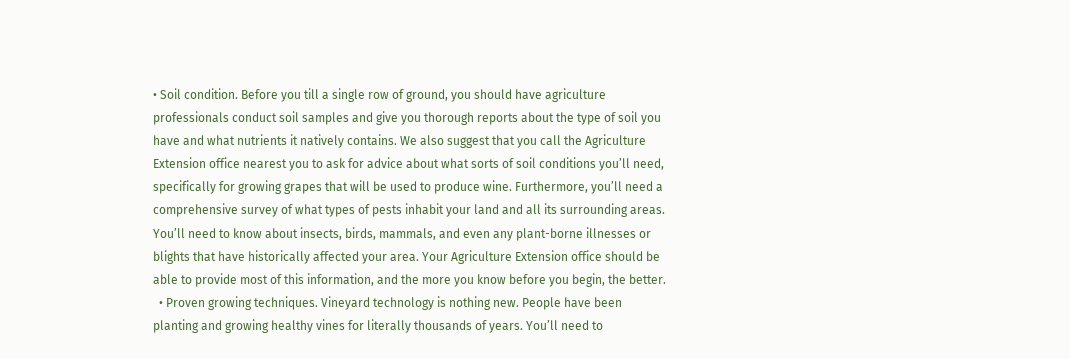• Soil condition. Before you till a single row of ground, you should have agriculture professionals conduct soil samples and give you thorough reports about the type of soil you have and what nutrients it natively contains. We also suggest that you call the Agriculture Extension office nearest you to ask for advice about what sorts of soil conditions you’ll need, specifically for growing grapes that will be used to produce wine. Furthermore, you’ll need a comprehensive survey of what types of pests inhabit your land and all its surrounding areas. You’ll need to know about insects, birds, mammals, and even any plant-borne illnesses or blights that have historically affected your area. Your Agriculture Extension office should be able to provide most of this information, and the more you know before you begin, the better.
  • Proven growing techniques. Vineyard technology is nothing new. People have been planting and growing healthy vines for literally thousands of years. You’ll need to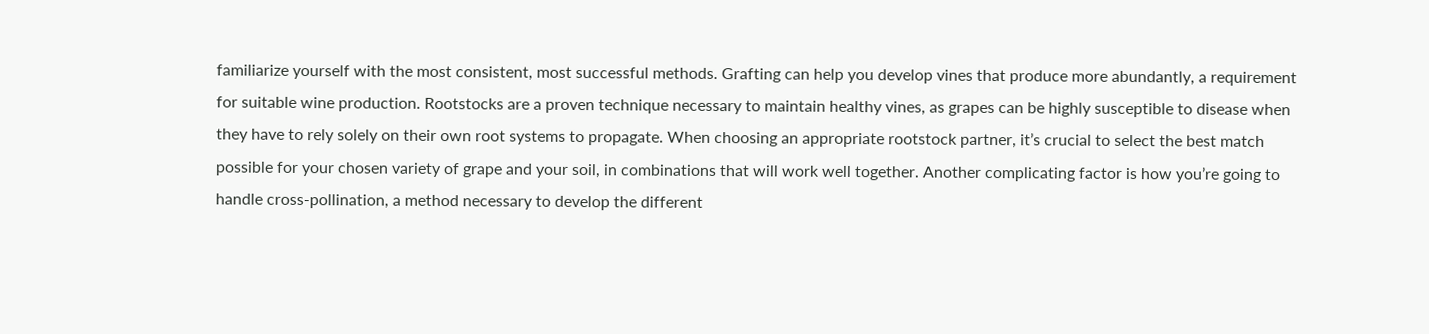familiarize yourself with the most consistent, most successful methods. Grafting can help you develop vines that produce more abundantly, a requirement for suitable wine production. Rootstocks are a proven technique necessary to maintain healthy vines, as grapes can be highly susceptible to disease when they have to rely solely on their own root systems to propagate. When choosing an appropriate rootstock partner, it’s crucial to select the best match possible for your chosen variety of grape and your soil, in combinations that will work well together. Another complicating factor is how you’re going to handle cross-pollination, a method necessary to develop the different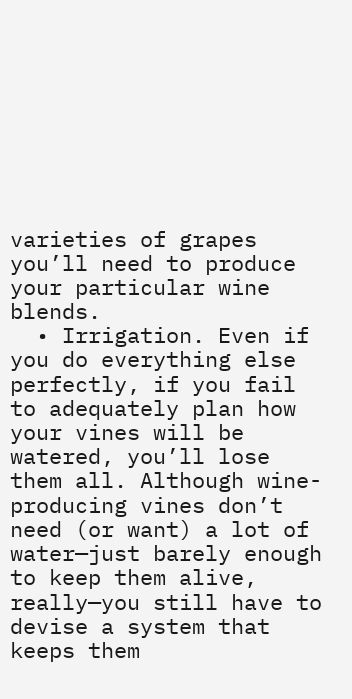varieties of grapes you’ll need to produce your particular wine blends.
  • Irrigation. Even if you do everything else perfectly, if you fail to adequately plan how your vines will be watered, you’ll lose them all. Although wine-producing vines don’t need (or want) a lot of water—just barely enough to keep them alive, really—you still have to devise a system that keeps them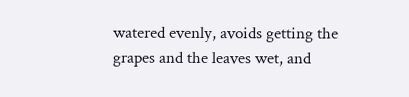watered evenly, avoids getting the grapes and the leaves wet, and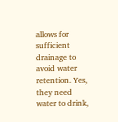allows for sufficient drainage to avoid water retention. Yes, they need water to drink,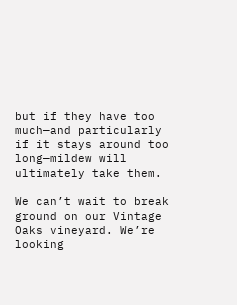but if they have too much—and particularly if it stays around too long—mildew will ultimately take them.

We can’t wait to break ground on our Vintage Oaks vineyard. We’re looking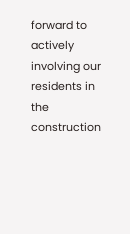forward to actively involving our residents in the construction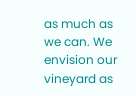as much as we can. We envision our vineyard as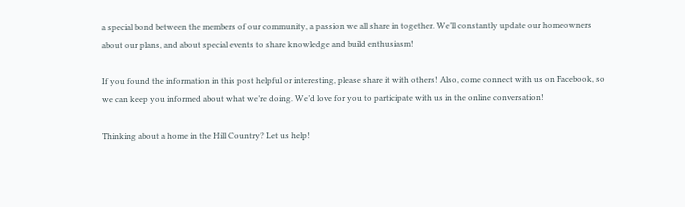a special bond between the members of our community, a passion we all share in together. We’ll constantly update our homeowners about our plans, and about special events to share knowledge and build enthusiasm!

If you found the information in this post helpful or interesting, please share it with others! Also, come connect with us on Facebook, so we can keep you informed about what we’re doing. We’d love for you to participate with us in the online conversation!

Thinking about a home in the Hill Country? Let us help!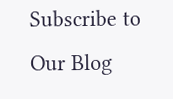Subscribe to Our Blog